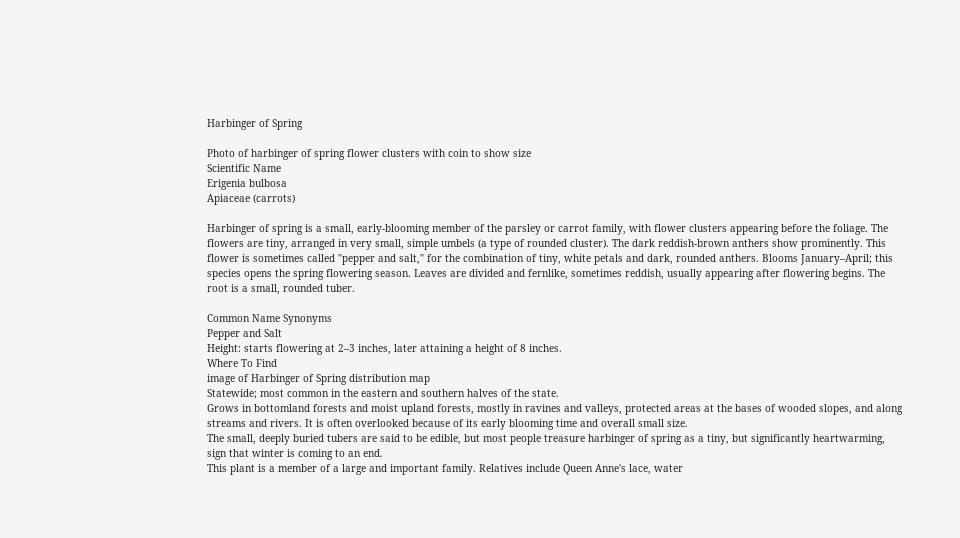Harbinger of Spring

Photo of harbinger of spring flower clusters with coin to show size
Scientific Name
Erigenia bulbosa
Apiaceae (carrots)

Harbinger of spring is a small, early-blooming member of the parsley or carrot family, with flower clusters appearing before the foliage. The flowers are tiny, arranged in very small, simple umbels (a type of rounded cluster). The dark reddish-brown anthers show prominently. This flower is sometimes called "pepper and salt," for the combination of tiny, white petals and dark, rounded anthers. Blooms January–April; this species opens the spring flowering season. Leaves are divided and fernlike, sometimes reddish, usually appearing after flowering begins. The root is a small, rounded tuber.

Common Name Synonyms
Pepper and Salt
Height: starts flowering at 2–3 inches, later attaining a height of 8 inches.
Where To Find
image of Harbinger of Spring distribution map
Statewide; most common in the eastern and southern halves of the state.
Grows in bottomland forests and moist upland forests, mostly in ravines and valleys, protected areas at the bases of wooded slopes, and along streams and rivers. It is often overlooked because of its early blooming time and overall small size.
The small, deeply buried tubers are said to be edible, but most people treasure harbinger of spring as a tiny, but significantly heartwarming, sign that winter is coming to an end.
This plant is a member of a large and important family. Relatives include Queen Anne's lace, water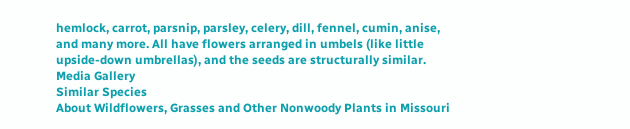hemlock, carrot, parsnip, parsley, celery, dill, fennel, cumin, anise, and many more. All have flowers arranged in umbels (like little upside-down umbrellas), and the seeds are structurally similar.
Media Gallery
Similar Species
About Wildflowers, Grasses and Other Nonwoody Plants in Missouri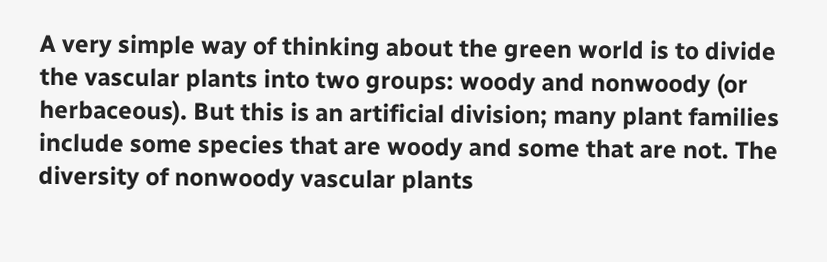A very simple way of thinking about the green world is to divide the vascular plants into two groups: woody and nonwoody (or herbaceous). But this is an artificial division; many plant families include some species that are woody and some that are not. The diversity of nonwoody vascular plants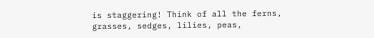is staggering! Think of all the ferns, grasses, sedges, lilies, peas,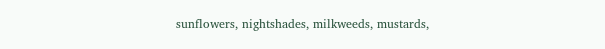sunflowers, nightshades, milkweeds, mustards,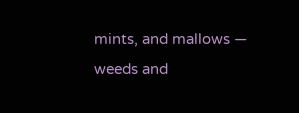mints, and mallows — weeds and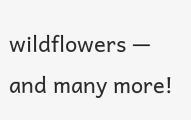wildflowers — and many more!